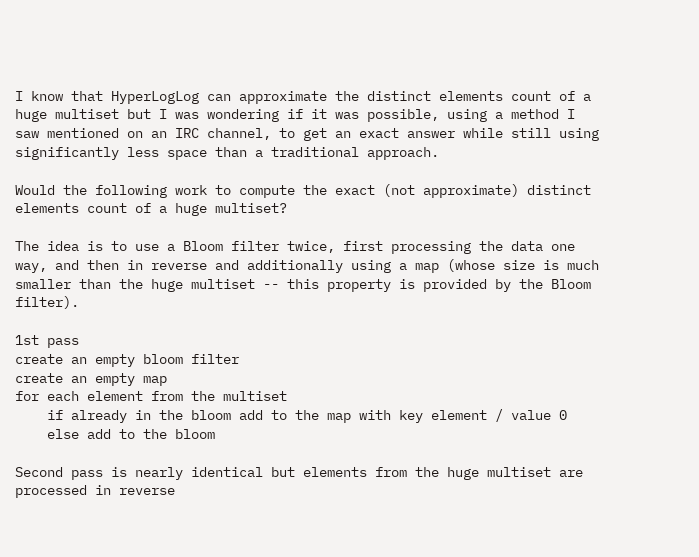I know that HyperLogLog can approximate the distinct elements count of a huge multiset but I was wondering if it was possible, using a method I saw mentioned on an IRC channel, to get an exact answer while still using significantly less space than a traditional approach.

Would the following work to compute the exact (not approximate) distinct elements count of a huge multiset?

The idea is to use a Bloom filter twice, first processing the data one way, and then in reverse and additionally using a map (whose size is much smaller than the huge multiset -- this property is provided by the Bloom filter).

1st pass
create an empty bloom filter
create an empty map
for each element from the multiset
    if already in the bloom add to the map with key element / value 0
    else add to the bloom

Second pass is nearly identical but elements from the huge multiset are processed in reverse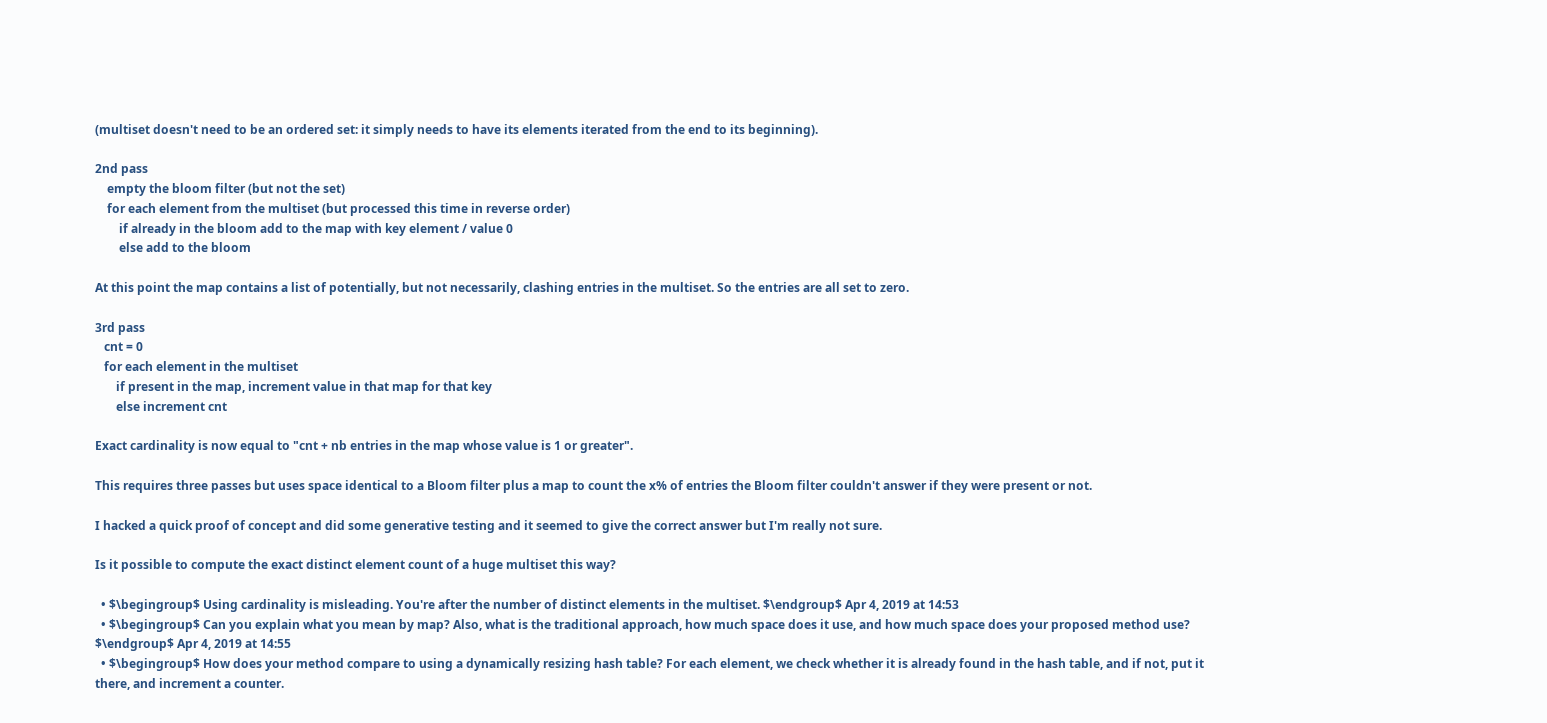(multiset doesn't need to be an ordered set: it simply needs to have its elements iterated from the end to its beginning).

2nd pass
    empty the bloom filter (but not the set)
    for each element from the multiset (but processed this time in reverse order)
        if already in the bloom add to the map with key element / value 0
        else add to the bloom

At this point the map contains a list of potentially, but not necessarily, clashing entries in the multiset. So the entries are all set to zero.

3rd pass
   cnt = 0
   for each element in the multiset
       if present in the map, increment value in that map for that key
       else increment cnt

Exact cardinality is now equal to "cnt + nb entries in the map whose value is 1 or greater".

This requires three passes but uses space identical to a Bloom filter plus a map to count the x% of entries the Bloom filter couldn't answer if they were present or not.

I hacked a quick proof of concept and did some generative testing and it seemed to give the correct answer but I'm really not sure.

Is it possible to compute the exact distinct element count of a huge multiset this way?

  • $\begingroup$ Using cardinality is misleading. You're after the number of distinct elements in the multiset. $\endgroup$ Apr 4, 2019 at 14:53
  • $\begingroup$ Can you explain what you mean by map? Also, what is the traditional approach, how much space does it use, and how much space does your proposed method use? $\endgroup$ Apr 4, 2019 at 14:55
  • $\begingroup$ How does your method compare to using a dynamically resizing hash table? For each element, we check whether it is already found in the hash table, and if not, put it there, and increment a counter.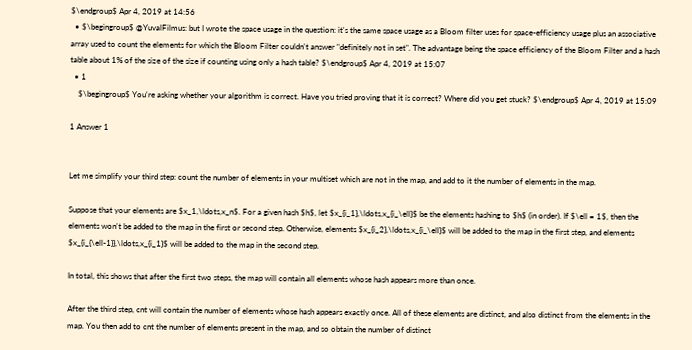$\endgroup$ Apr 4, 2019 at 14:56
  • $\begingroup$ @YuvalFilmus: but I wrote the space usage in the question: it's the same space usage as a Bloom filter uses for space-efficiency usage plus an associative array used to count the elements for which the Bloom Filter couldn't answer "definitely not in set". The advantage being the space efficiency of the Bloom Filter and a hash table about 1% of the size of the size if counting using only a hash table? $\endgroup$ Apr 4, 2019 at 15:07
  • 1
    $\begingroup$ You're asking whether your algorithm is correct. Have you tried proving that it is correct? Where did you get stuck? $\endgroup$ Apr 4, 2019 at 15:09

1 Answer 1


Let me simplify your third step: count the number of elements in your multiset which are not in the map, and add to it the number of elements in the map.

Suppose that your elements are $x_1,\ldots,x_n$. For a given hash $h$, let $x_{i_1},\ldots,x_{i_\ell}$ be the elements hashing to $h$ (in order). If $\ell = 1$, then the elements won't be added to the map in the first or second step. Otherwise, elements $x_{i_2},\ldots,x_{i_\ell}$ will be added to the map in the first step, and elements $x_{i_{\ell-1}},\ldots,x_{i_1}$ will be added to the map in the second step.

In total, this shows that after the first two steps, the map will contain all elements whose hash appears more than once.

After the third step, cnt will contain the number of elements whose hash appears exactly once. All of these elements are distinct, and also distinct from the elements in the map. You then add to cnt the number of elements present in the map, and so obtain the number of distinct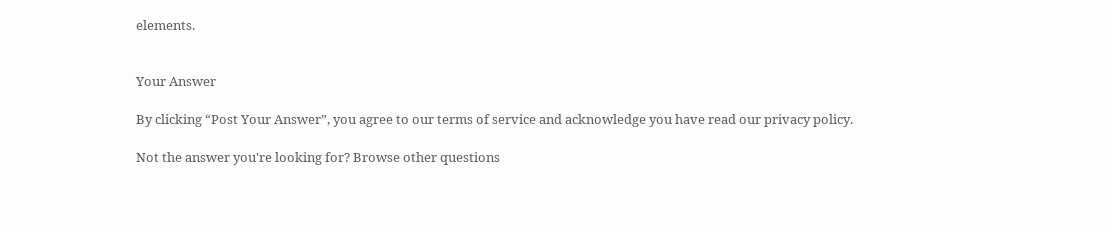elements.


Your Answer

By clicking “Post Your Answer”, you agree to our terms of service and acknowledge you have read our privacy policy.

Not the answer you're looking for? Browse other questions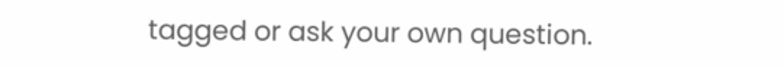tagged or ask your own question.